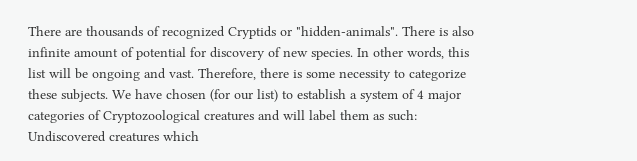There are thousands of recognized Cryptids or "hidden-animals". There is also infinite amount of potential for discovery of new species. In other words, this list will be ongoing and vast. Therefore, there is some necessity to categorize these subjects. We have chosen (for our list) to establish a system of 4 major categories of Cryptozoological creatures and will label them as such: Undiscovered creatures which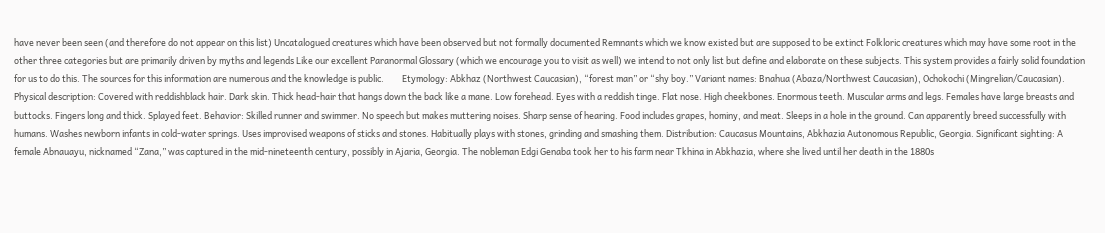have never been seen (and therefore do not appear on this list) Uncatalogued creatures which have been observed but not formally documented Remnants which we know existed but are supposed to be extinct Folkloric creatures which may have some root in the other three categories but are primarily driven by myths and legends Like our excellent Paranormal Glossary (which we encourage you to visit as well) we intend to not only list but define and elaborate on these subjects. This system provides a fairly solid foundation for us to do this. The sources for this information are numerous and the knowledge is public.         Etymology: Abkhaz (Northwest Caucasian), “forest man” or “shy boy.” Variant names: Bnahua (Abaza/Northwest Caucasian), Ochokochi (Mingrelian/Caucasian). Physical description: Covered with reddishblack hair. Dark skin. Thick head-hair that hangs down the back like a mane. Low forehead. Eyes with a reddish tinge. Flat nose. High cheekbones. Enormous teeth. Muscular arms and legs. Females have large breasts and buttocks. Fingers long and thick. Splayed feet. Behavior: Skilled runner and swimmer. No speech but makes muttering noises. Sharp sense of hearing. Food includes grapes, hominy, and meat. Sleeps in a hole in the ground. Can apparently breed successfully with humans. Washes newborn infants in cold-water springs. Uses improvised weapons of sticks and stones. Habitually plays with stones, grinding and smashing them. Distribution: Caucasus Mountains, Abkhazia Autonomous Republic, Georgia. Significant sighting: A female Abnauayu, nicknamed “Zana,” was captured in the mid-nineteenth century, possibly in Ajaria, Georgia. The nobleman Edgi Genaba took her to his farm near Tkhina in Abkhazia, where she lived until her death in the 1880s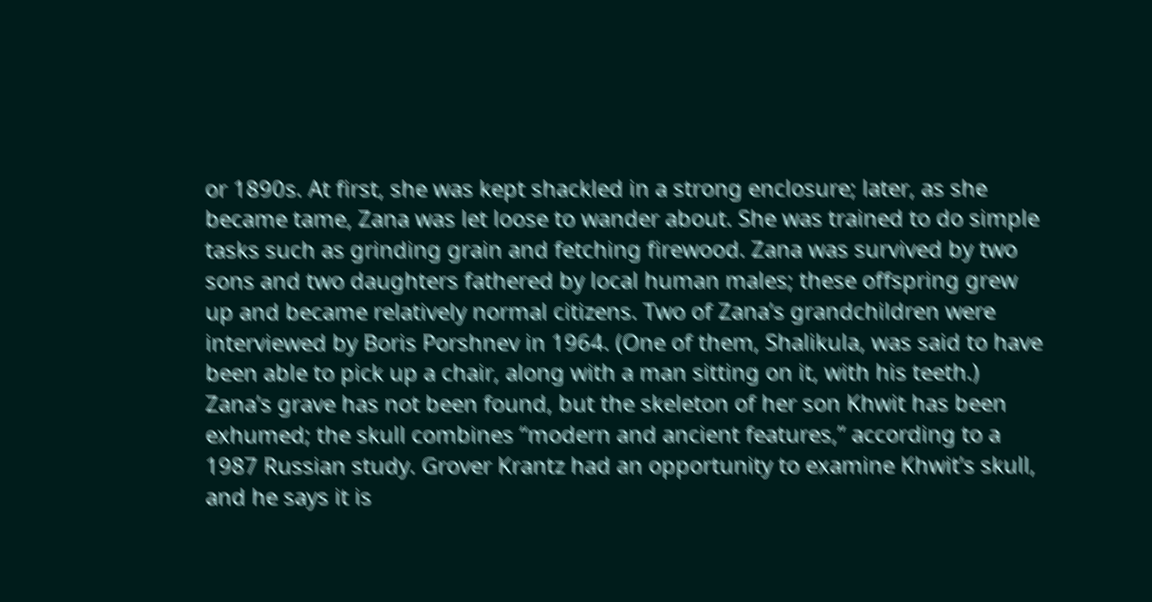or 1890s. At first, she was kept shackled in a strong enclosure; later, as she became tame, Zana was let loose to wander about. She was trained to do simple tasks such as grinding grain and fetching firewood. Zana was survived by two sons and two daughters fathered by local human males; these offspring grew up and became relatively normal citizens. Two of Zana’s grandchildren were interviewed by Boris Porshnev in 1964. (One of them, Shalikula, was said to have been able to pick up a chair, along with a man sitting on it, with his teeth.) Zana’s grave has not been found, but the skeleton of her son Khwit has been exhumed; the skull combines “modern and ancient features,” according to a 1987 Russian study. Grover Krantz had an opportunity to examine Khwit’s skull, and he says it is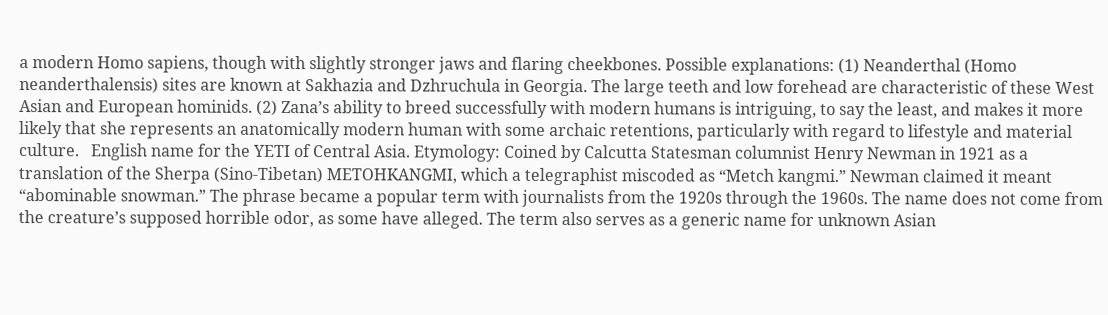a modern Homo sapiens, though with slightly stronger jaws and flaring cheekbones. Possible explanations: (1) Neanderthal (Homo neanderthalensis) sites are known at Sakhazia and Dzhruchula in Georgia. The large teeth and low forehead are characteristic of these West Asian and European hominids. (2) Zana’s ability to breed successfully with modern humans is intriguing, to say the least, and makes it more likely that she represents an anatomically modern human with some archaic retentions, particularly with regard to lifestyle and material culture.   English name for the YETI of Central Asia. Etymology: Coined by Calcutta Statesman columnist Henry Newman in 1921 as a translation of the Sherpa (Sino-Tibetan) METOHKANGMI, which a telegraphist miscoded as “Metch kangmi.” Newman claimed it meant “abominable snowman.” The phrase became a popular term with journalists from the 1920s through the 1960s. The name does not come from the creature’s supposed horrible odor, as some have alleged. The term also serves as a generic name for unknown Asian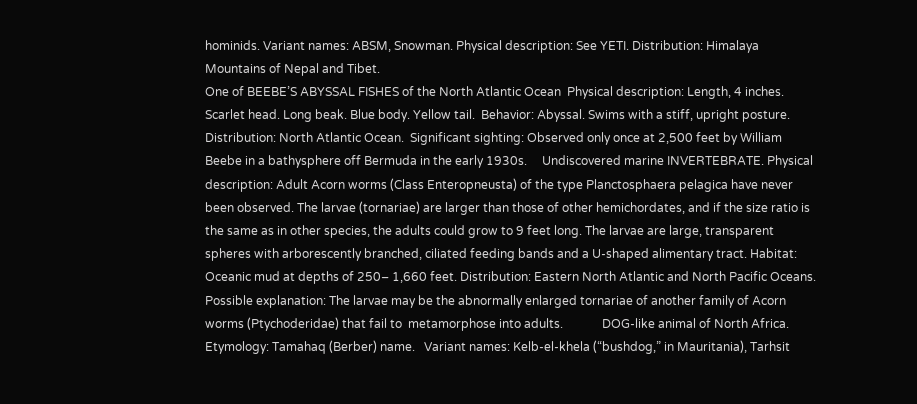hominids. Variant names: ABSM, Snowman. Physical description: See YETI. Distribution: Himalaya Mountains of Nepal and Tibet.                                                                                                                                                                                                             One of BEEBE’S ABYSSAL FISHES of the North Atlantic Ocean  Physical description: Length, 4 inches. Scarlet head. Long beak. Blue body. Yellow tail.  Behavior: Abyssal. Swims with a stiff, upright posture.  Distribution: North Atlantic Ocean.  Significant sighting: Observed only once at 2,500 feet by William Beebe in a bathysphere off Bermuda in the early 1930s.     Undiscovered marine INVERTEBRATE. Physical description: Adult Acorn worms (Class Enteropneusta) of the type Planctosphaera pelagica have never been observed. The larvae (tornariae) are larger than those of other hemichordates, and if the size ratio is the same as in other species, the adults could grow to 9 feet long. The larvae are large, transparent spheres with arborescently branched, ciliated feeding bands and a U-shaped alimentary tract. Habitat: Oceanic mud at depths of 250– 1,660 feet. Distribution: Eastern North Atlantic and North Pacific Oceans. Possible explanation: The larvae may be the abnormally enlarged tornariae of another family of Acorn worms (Ptychoderidae) that fail to  metamorphose into adults.             DOG-like animal of North Africa.   Etymology: Tamahaq (Berber) name.   Variant names: Kelb-el-khela (“bushdog,” in Mauritania), Tarhsit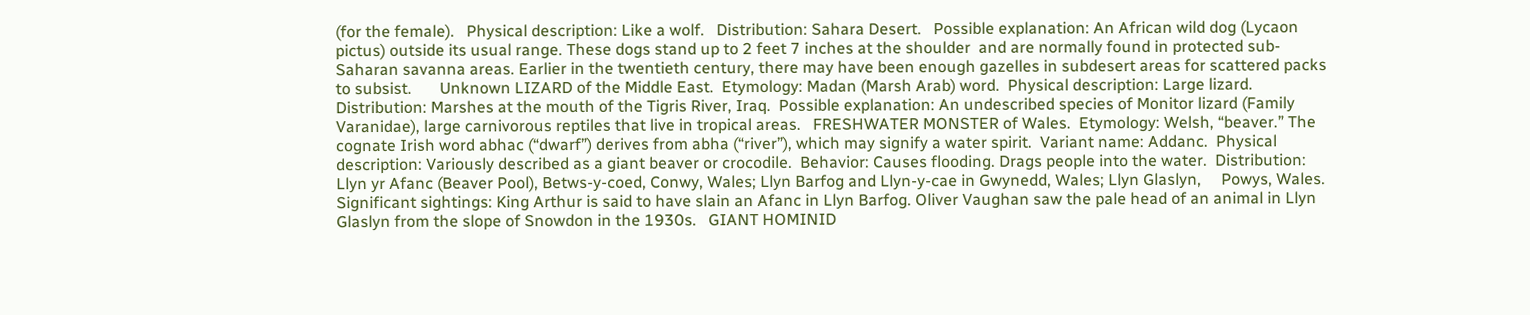(for the female).   Physical description: Like a wolf.   Distribution: Sahara Desert.   Possible explanation: An African wild dog (Lycaon pictus) outside its usual range. These dogs stand up to 2 feet 7 inches at the shoulder  and are normally found in protected sub-Saharan savanna areas. Earlier in the twentieth century, there may have been enough gazelles in subdesert areas for scattered packs to subsist.       Unknown LIZARD of the Middle East.  Etymology: Madan (Marsh Arab) word.  Physical description: Large lizard.  Distribution: Marshes at the mouth of the Tigris River, Iraq.  Possible explanation: An undescribed species of Monitor lizard (Family Varanidae), large carnivorous reptiles that live in tropical areas.   FRESHWATER MONSTER of Wales.  Etymology: Welsh, “beaver.” The cognate Irish word abhac (“dwarf”) derives from abha (“river”), which may signify a water spirit.  Variant name: Addanc.  Physical description: Variously described as a giant beaver or crocodile.  Behavior: Causes flooding. Drags people into the water.  Distribution: Llyn yr Afanc (Beaver Pool), Betws-y-coed, Conwy, Wales; Llyn Barfog and Llyn-y-cae in Gwynedd, Wales; Llyn Glaslyn,     Powys, Wales.  Significant sightings: King Arthur is said to have slain an Afanc in Llyn Barfog. Oliver Vaughan saw the pale head of an animal in Llyn      Glaslyn from the slope of Snowdon in the 1930s.   GIANT HOMINID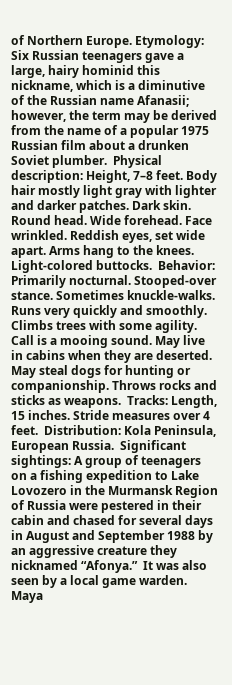of Northern Europe. Etymology: Six Russian teenagers gave a large, hairy hominid this nickname, which is a diminutive of the Russian name Afanasii; however, the term may be derived from the name of a popular 1975 Russian film about a drunken Soviet plumber.  Physical description: Height, 7–8 feet. Body hair mostly light gray with lighter and darker patches. Dark skin. Round head. Wide forehead. Face wrinkled. Reddish eyes, set wide apart. Arms hang to the knees. Light-colored buttocks.  Behavior: Primarily nocturnal. Stooped-over stance. Sometimes knuckle-walks. Runs very quickly and smoothly. Climbs trees with some agility. Call is a mooing sound. May live in cabins when they are deserted. May steal dogs for hunting or companionship. Throws rocks and sticks as weapons.  Tracks: Length, 15 inches. Stride measures over 4 feet.  Distribution: Kola Peninsula, European Russia.  Significant sightings: A group of teenagers on a fishing expedition to Lake Lovozero in the Murmansk Region of Russia were pestered in their cabin and chased for several days in August and September 1988 by an aggressive creature they nicknamed “Afonya.”  It was also seen by a local game warden. Maya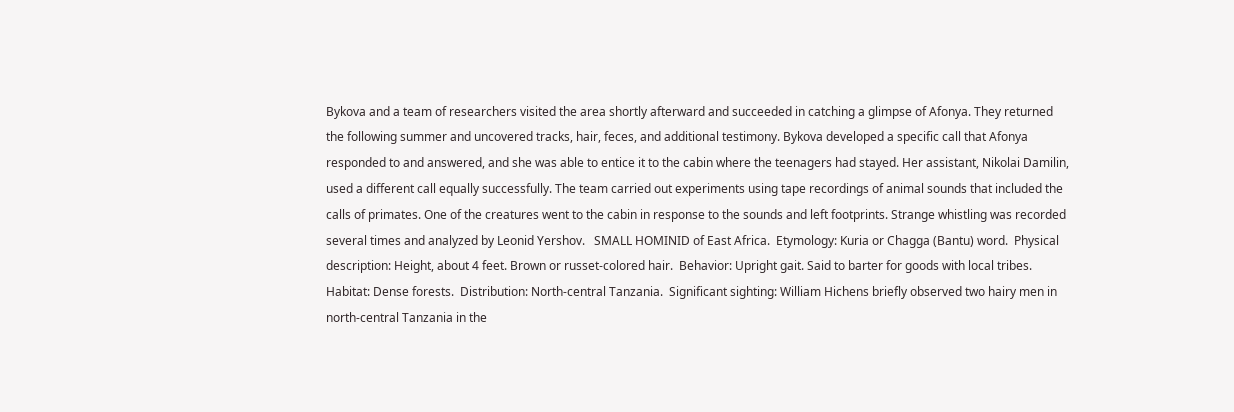Bykova and a team of researchers visited the area shortly afterward and succeeded in catching a glimpse of Afonya. They returned the following summer and uncovered tracks, hair, feces, and additional testimony. Bykova developed a specific call that Afonya responded to and answered, and she was able to entice it to the cabin where the teenagers had stayed. Her assistant, Nikolai Damilin, used a different call equally successfully. The team carried out experiments using tape recordings of animal sounds that included the calls of primates. One of the creatures went to the cabin in response to the sounds and left footprints. Strange whistling was recorded several times and analyzed by Leonid Yershov.   SMALL HOMINID of East Africa.  Etymology: Kuria or Chagga (Bantu) word.  Physical description: Height, about 4 feet. Brown or russet-colored hair.  Behavior: Upright gait. Said to barter for goods with local tribes.  Habitat: Dense forests.  Distribution: North-central Tanzania.  Significant sighting: William Hichens briefly observed two hairy men in north-central Tanzania in the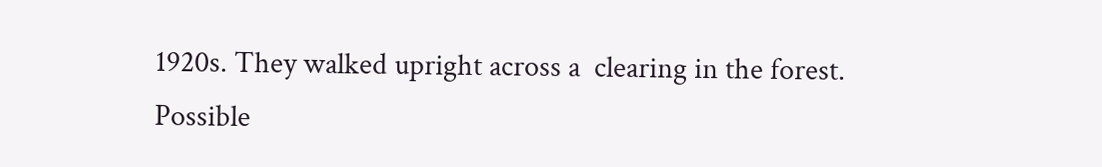1920s. They walked upright across a  clearing in the forest.  Possible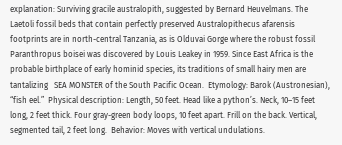explanation: Surviving gracile australopith, suggested by Bernard Heuvelmans. The Laetoli fossil beds that contain perfectly preserved Australopithecus afarensis footprints are in north-central Tanzania, as is Olduvai Gorge where the robust fossil Paranthropus boisei was discovered by Louis Leakey in 1959. Since East Africa is the probable birthplace of early hominid species, its traditions of small hairy men are tantalizing   SEA MONSTER of the South Pacific Ocean.  Etymology: Barok (Austronesian), “fish eel.”  Physical description: Length, 50 feet. Head like a python’s. Neck, 10–15 feet long, 2 feet thick. Four gray-green body loops, 10 feet apart. Frill on the back. Vertical, segmented tail, 2 feet long.  Behavior: Moves with vertical undulations.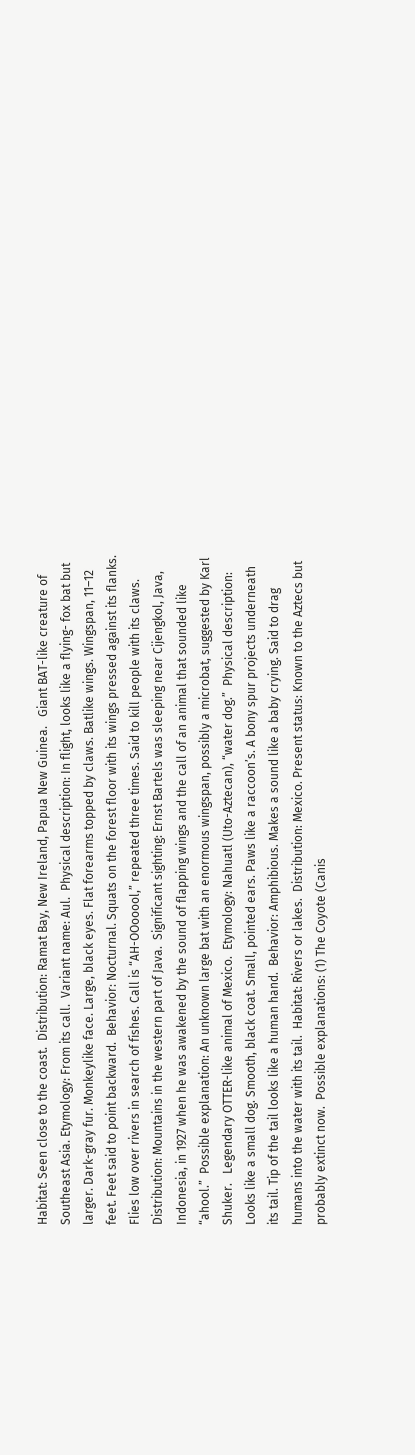Habitat: Seen close to the coast.  Distribution: Ramat Bay, New Ireland, Papua New Guinea.   Giant BAT-like creature of Southeast Asia. Etymology: From its call.  Variant name: Aul.  Physical description: In flight, looks like a flying- fox bat but larger. Dark-gray fur. Monkeylike face. Large, black eyes. Flat forearms topped by claws. Batlike wings. Wingspan, 11–12 feet. Feet said to point backward.  Behavior: Nocturnal. Squats on the forest floor with its wings pressed against its flanks. Flies low over rivers in search of fishes. Call is “AH-OOooool,” repeated three times. Said to kill people with its claws.  Distribution: Mountains in the western part of Java.  Significant sighting: Ernst Bartels was sleeping near Cijengkol, Java, Indonesia, in 1927 when he was awakened by the sound of flapping wings and the call of an animal that sounded like “ahool.”  Possible explanation: An unknown large bat with an enormous wingspan, possibly a microbat, suggested by Karl Shuker.   Legendary OTTER-like animal of Mexico.  Etymology: Nahuatl (Uto-Aztecan), “water dog.”  Physical description: Looks like a small dog. Smooth, black coat. Small, pointed ears. Paws like a raccoon’s. A bony spur projects underneath its tail. Tip of the tail looks like a human hand.  Behavior: Amphibious. Makes a sound like a baby crying. Said to drag humans into the water with its tail.  Habitat: Rivers or lakes.  Distribution: Mexico. Present status: Known to the Aztecs but probably extinct now.  Possible explanations: (1) The Coyote (Canis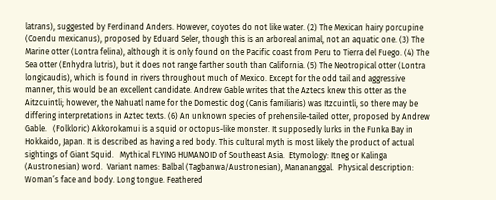latrans), suggested by Ferdinand Anders. However, coyotes do not like water. (2) The Mexican hairy porcupine (Coendu mexicanus), proposed by Eduard Seler, though this is an arboreal animal, not an aquatic one. (3) The Marine otter (Lontra felina), although it is only found on the Pacific coast from Peru to Tierra del Fuego. (4) The Sea otter (Enhydra lutris), but it does not range farther south than California. (5) The Neotropical otter (Lontra longicaudis), which is found in rivers throughout much of Mexico. Except for the odd tail and aggressive manner, this would be an excellent candidate. Andrew Gable writes that the Aztecs knew this otter as the Aitzcuintli; however, the Nahuatl name for the Domestic dog (Canis familiaris) was Itzcuintli, so there may be differing interpretations in Aztec texts. (6) An unknown species of prehensile-tailed otter, proposed by Andrew Gable.   (Folkloric) Akkorokamui is a squid or octopus-like monster. It supposedly lurks in the Funka Bay in Hokkaido, Japan. It is described as having a red body. This cultural myth is most likely the product of actual sightings of Giant Squid.   Mythical FLYING HUMANOID of Southeast Asia.  Etymology: Itneg or Kalinga (Austronesian) word.  Variant names: Balbal (Tagbanwa/Austronesian), Manananggal.  Physical description: Woman’s face and body. Long tongue. Feathered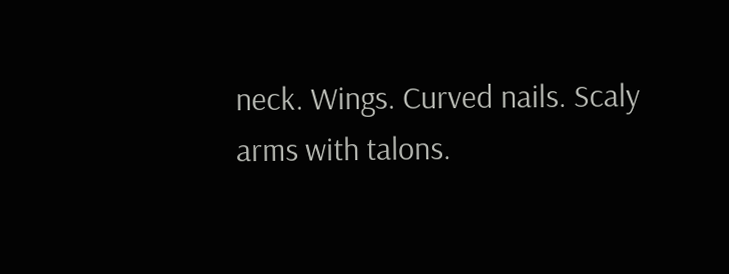neck. Wings. Curved nails. Scaly arms with talons.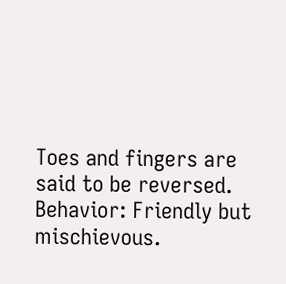Toes and fingers are said to be reversed.  Behavior: Friendly but mischievous.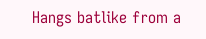Hangs batlike from a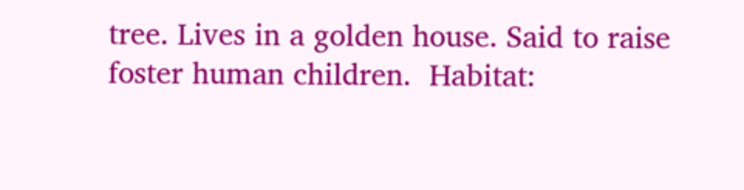tree. Lives in a golden house. Said to raise foster human children.  Habitat: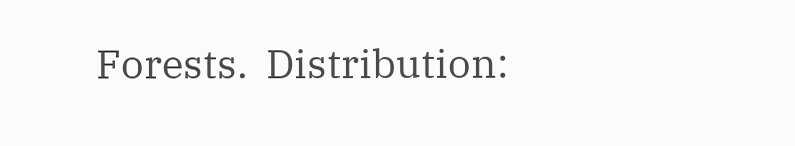Forests.  Distribution: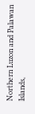Northern Luzon and Palawan Islands,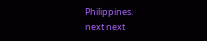Philippines.
next next